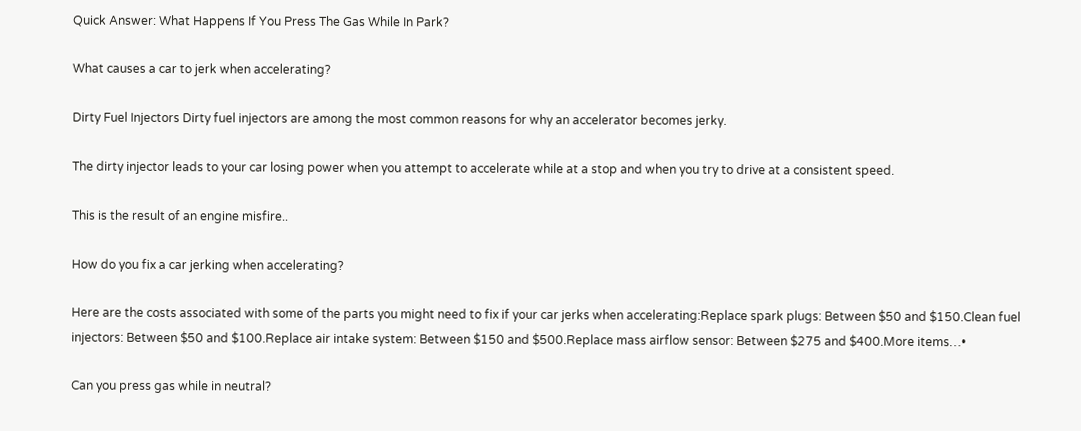Quick Answer: What Happens If You Press The Gas While In Park?

What causes a car to jerk when accelerating?

Dirty Fuel Injectors Dirty fuel injectors are among the most common reasons for why an accelerator becomes jerky.

The dirty injector leads to your car losing power when you attempt to accelerate while at a stop and when you try to drive at a consistent speed.

This is the result of an engine misfire..

How do you fix a car jerking when accelerating?

Here are the costs associated with some of the parts you might need to fix if your car jerks when accelerating:Replace spark plugs: Between $50 and $150.Clean fuel injectors: Between $50 and $100.Replace air intake system: Between $150 and $500.Replace mass airflow sensor: Between $275 and $400.More items…•

Can you press gas while in neutral?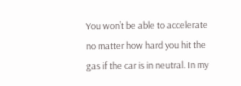You won’t be able to accelerate no matter how hard you hit the gas if the car is in neutral. In my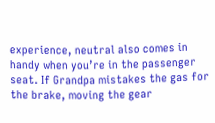experience, neutral also comes in handy when you’re in the passenger seat. If Grandpa mistakes the gas for the brake, moving the gear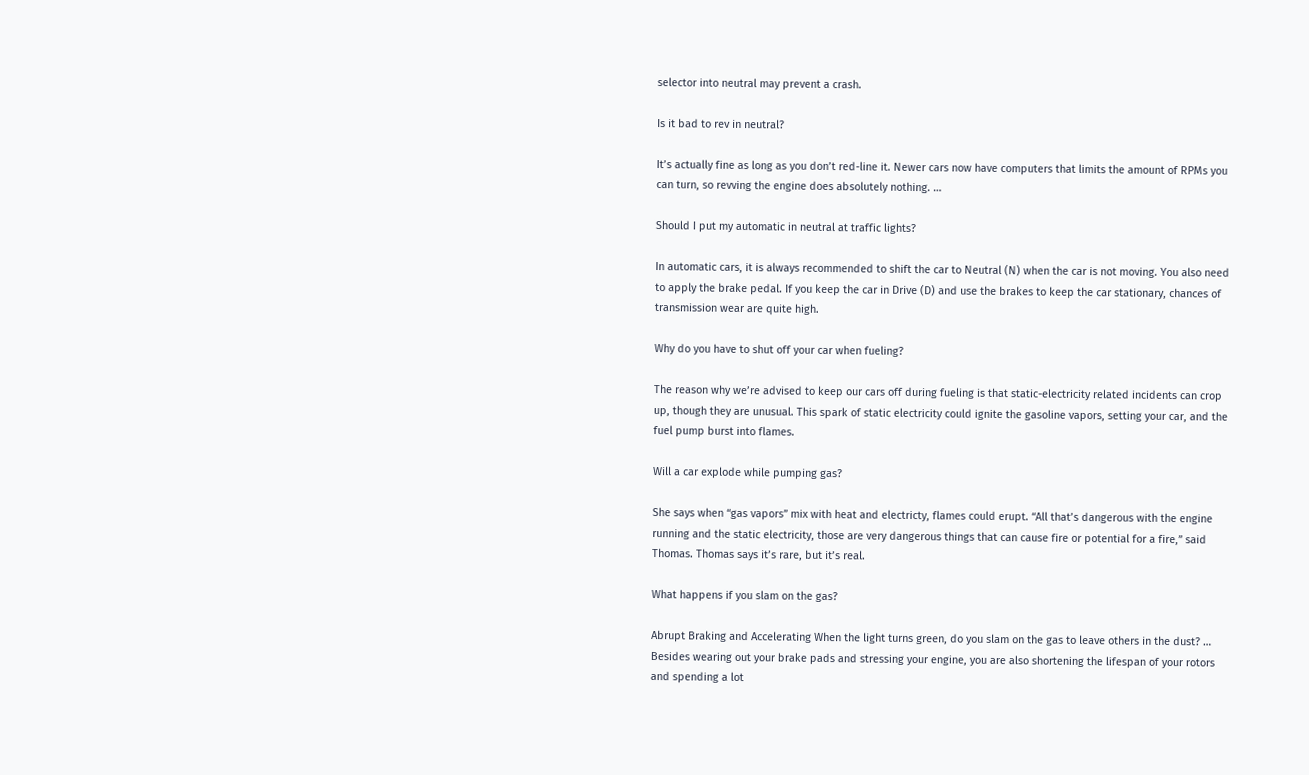selector into neutral may prevent a crash.

Is it bad to rev in neutral?

It’s actually fine as long as you don’t red-line it. Newer cars now have computers that limits the amount of RPMs you can turn, so revving the engine does absolutely nothing. …

Should I put my automatic in neutral at traffic lights?

In automatic cars, it is always recommended to shift the car to Neutral (N) when the car is not moving. You also need to apply the brake pedal. If you keep the car in Drive (D) and use the brakes to keep the car stationary, chances of transmission wear are quite high.

Why do you have to shut off your car when fueling?

The reason why we’re advised to keep our cars off during fueling is that static-electricity related incidents can crop up, though they are unusual. This spark of static electricity could ignite the gasoline vapors, setting your car, and the fuel pump burst into flames.

Will a car explode while pumping gas?

She says when “gas vapors” mix with heat and electricty, flames could erupt. “All that’s dangerous with the engine running and the static electricity, those are very dangerous things that can cause fire or potential for a fire,” said Thomas. Thomas says it’s rare, but it’s real.

What happens if you slam on the gas?

Abrupt Braking and Accelerating When the light turns green, do you slam on the gas to leave others in the dust? … Besides wearing out your brake pads and stressing your engine, you are also shortening the lifespan of your rotors and spending a lot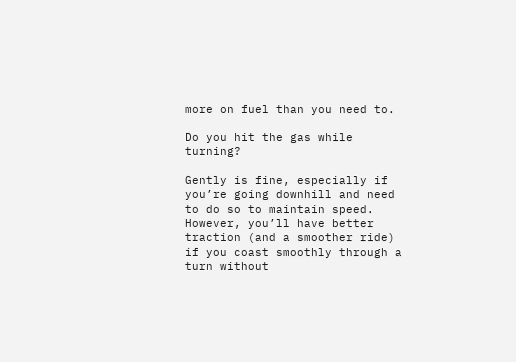more on fuel than you need to.

Do you hit the gas while turning?

Gently is fine, especially if you’re going downhill and need to do so to maintain speed. However, you’ll have better traction (and a smoother ride) if you coast smoothly through a turn without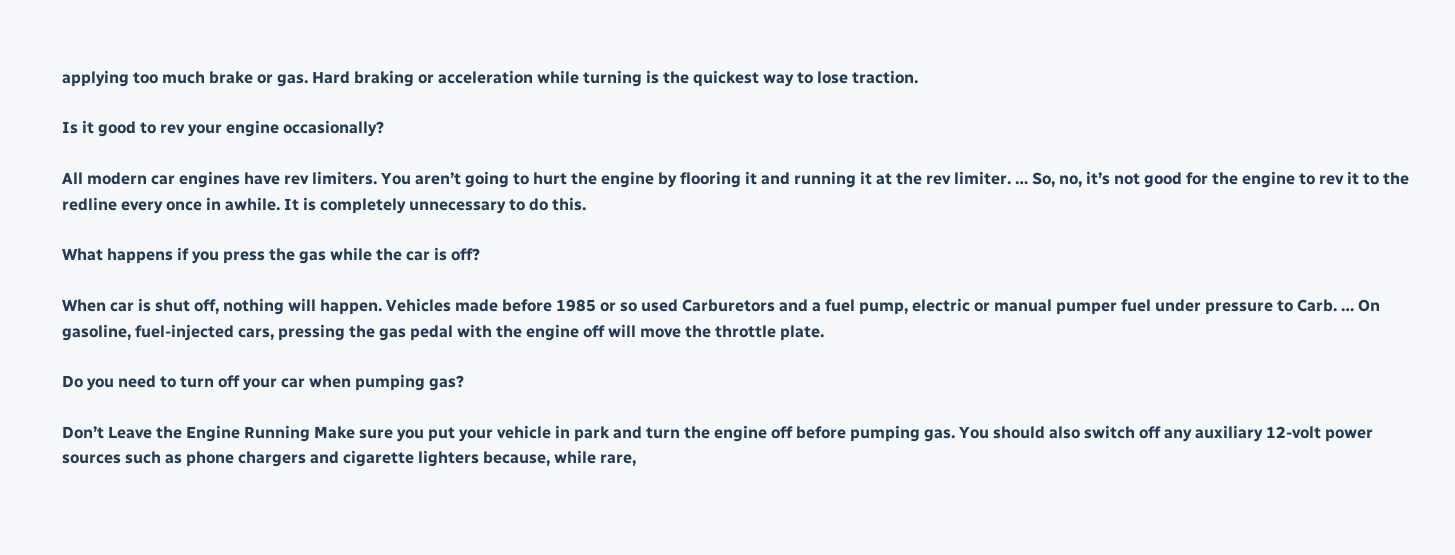applying too much brake or gas. Hard braking or acceleration while turning is the quickest way to lose traction.

Is it good to rev your engine occasionally?

All modern car engines have rev limiters. You aren’t going to hurt the engine by flooring it and running it at the rev limiter. … So, no, it’s not good for the engine to rev it to the redline every once in awhile. It is completely unnecessary to do this.

What happens if you press the gas while the car is off?

When car is shut off, nothing will happen. Vehicles made before 1985 or so used Carburetors and a fuel pump, electric or manual pumper fuel under pressure to Carb. … On gasoline, fuel-injected cars, pressing the gas pedal with the engine off will move the throttle plate.

Do you need to turn off your car when pumping gas?

Don’t Leave the Engine Running Make sure you put your vehicle in park and turn the engine off before pumping gas. You should also switch off any auxiliary 12-volt power sources such as phone chargers and cigarette lighters because, while rare,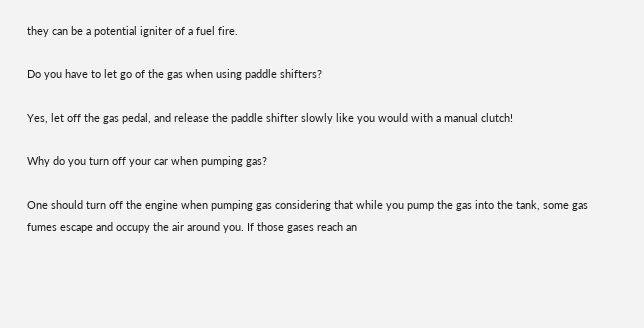they can be a potential igniter of a fuel fire.

Do you have to let go of the gas when using paddle shifters?

Yes, let off the gas pedal, and release the paddle shifter slowly like you would with a manual clutch!

Why do you turn off your car when pumping gas?

One should turn off the engine when pumping gas considering that while you pump the gas into the tank, some gas fumes escape and occupy the air around you. If those gases reach an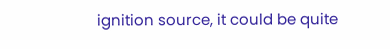ignition source, it could be quite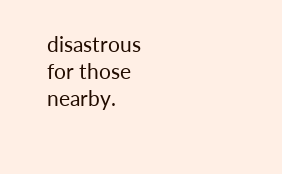disastrous for those nearby.